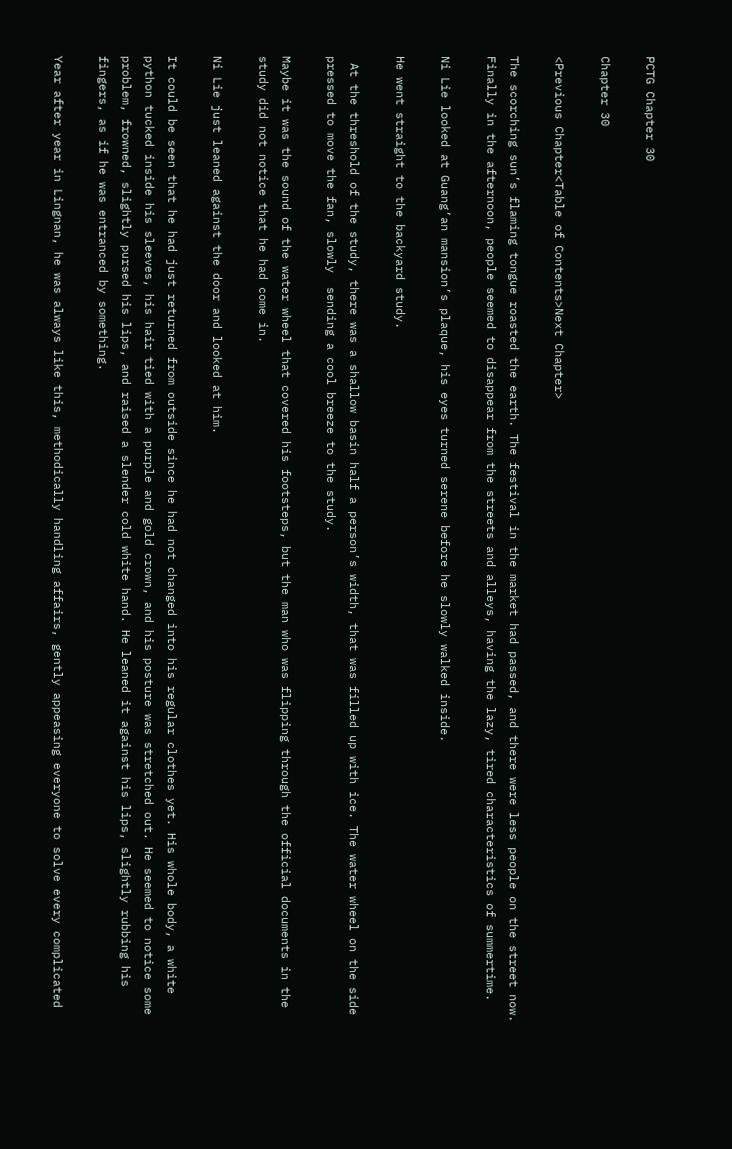PCTG Chapter 30

Chapter 30

<Previous Chapter<Table of Contents>Next Chapter>

The scorching sun’s flaming tongue roasted the earth. The festival in the market had passed, and there were less people on the street now. Finally in the afternoon, people seemed to disappear from the streets and alleys, having the lazy, tired characteristics of summertime.

Ni Lie looked at Guang’an mansion’s plaque, his eyes turned serene before he slowly walked inside.

He went straight to the backyard study.

 At the threshold of the study, there was a shallow basin half a person’s width, that was filled up with ice. The water wheel on the side pressed to move the fan, slowly  sending a cool breeze to the study.

Maybe it was the sound of the water wheel that covered his footsteps, but the man who was flipping through the official documents in the study did not notice that he had come in.

Ni Lie just leaned against the door and looked at him.

It could be seen that he had just returned from outside since he had not changed into his regular clothes yet. His whole body, a white python tucked inside his sleeves, his hair tied with a purple and gold crown, and his posture was stretched out. He seemed to notice some problem, frowned, slightly pursed his lips, and raised a slender cold white hand. He leaned it against his lips, slightly rubbing his fingers, as if he was entranced by something.

Year after year in Lingnan, he was always like this, methodically handling affairs, gently appeasing everyone to solve every complicated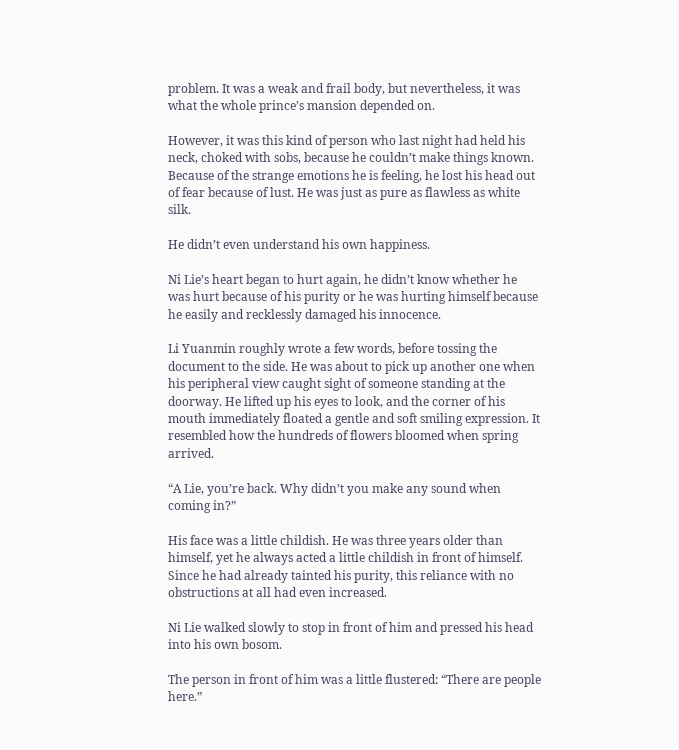problem. It was a weak and frail body, but nevertheless, it was what the whole prince’s mansion depended on.

However, it was this kind of person who last night had held his neck, choked with sobs, because he couldn’t make things known. Because of the strange emotions he is feeling, he lost his head out of fear because of lust. He was just as pure as flawless as white silk.

He didn’t even understand his own happiness.

Ni Lie’s heart began to hurt again, he didn’t know whether he was hurt because of his purity or he was hurting himself because he easily and recklessly damaged his innocence.

Li Yuanmin roughly wrote a few words, before tossing the document to the side. He was about to pick up another one when his peripheral view caught sight of someone standing at the doorway. He lifted up his eyes to look, and the corner of his mouth immediately floated a gentle and soft smiling expression. It resembled how the hundreds of flowers bloomed when spring arrived.

“A Lie, you’re back. Why didn’t you make any sound when coming in?”

His face was a little childish. He was three years older than himself, yet he always acted a little childish in front of himself. Since he had already tainted his purity, this reliance with no obstructions at all had even increased.

Ni Lie walked slowly to stop in front of him and pressed his head into his own bosom.

The person in front of him was a little flustered: “There are people here.”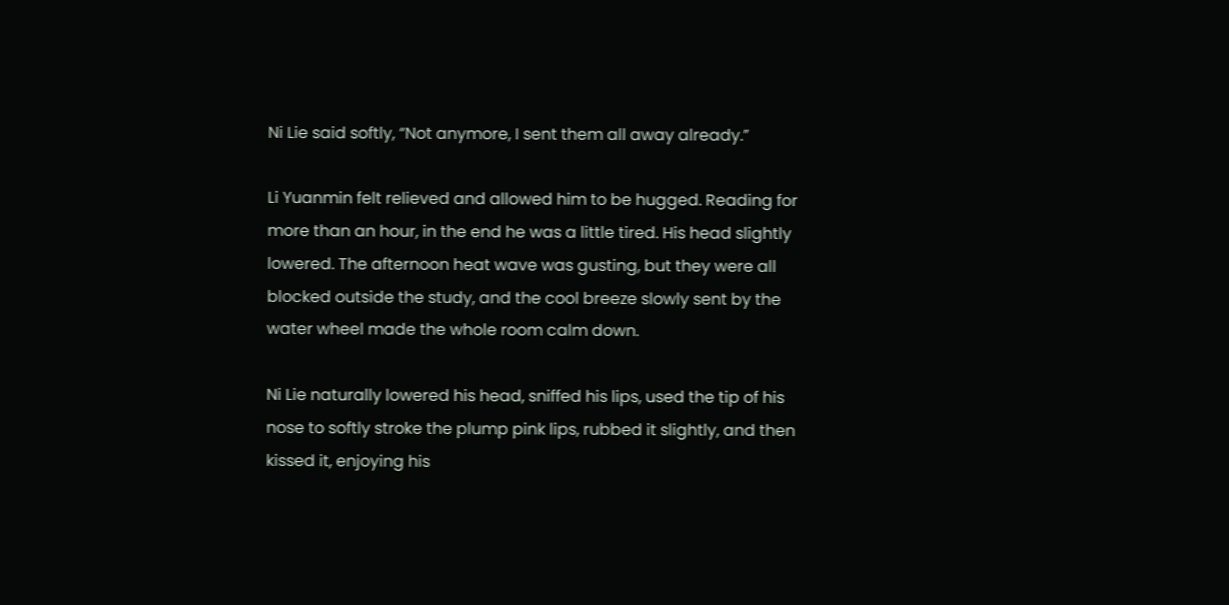Ni Lie said softly, “Not anymore, I sent them all away already.”

Li Yuanmin felt relieved and allowed him to be hugged. Reading for more than an hour, in the end he was a little tired. His head slightly lowered. The afternoon heat wave was gusting, but they were all blocked outside the study, and the cool breeze slowly sent by the water wheel made the whole room calm down.

Ni Lie naturally lowered his head, sniffed his lips, used the tip of his nose to softly stroke the plump pink lips, rubbed it slightly, and then kissed it, enjoying his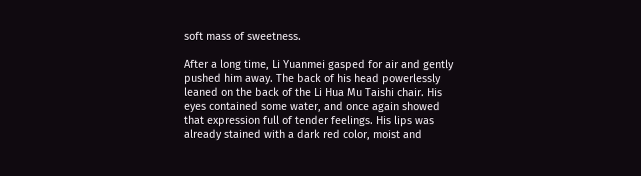soft mass of sweetness.

After a long time, Li Yuanmei gasped for air and gently pushed him away. The back of his head powerlessly leaned on the back of the Li Hua Mu Taishi chair. His eyes contained some water, and once again showed that expression full of tender feelings. His lips was already stained with a dark red color, moist and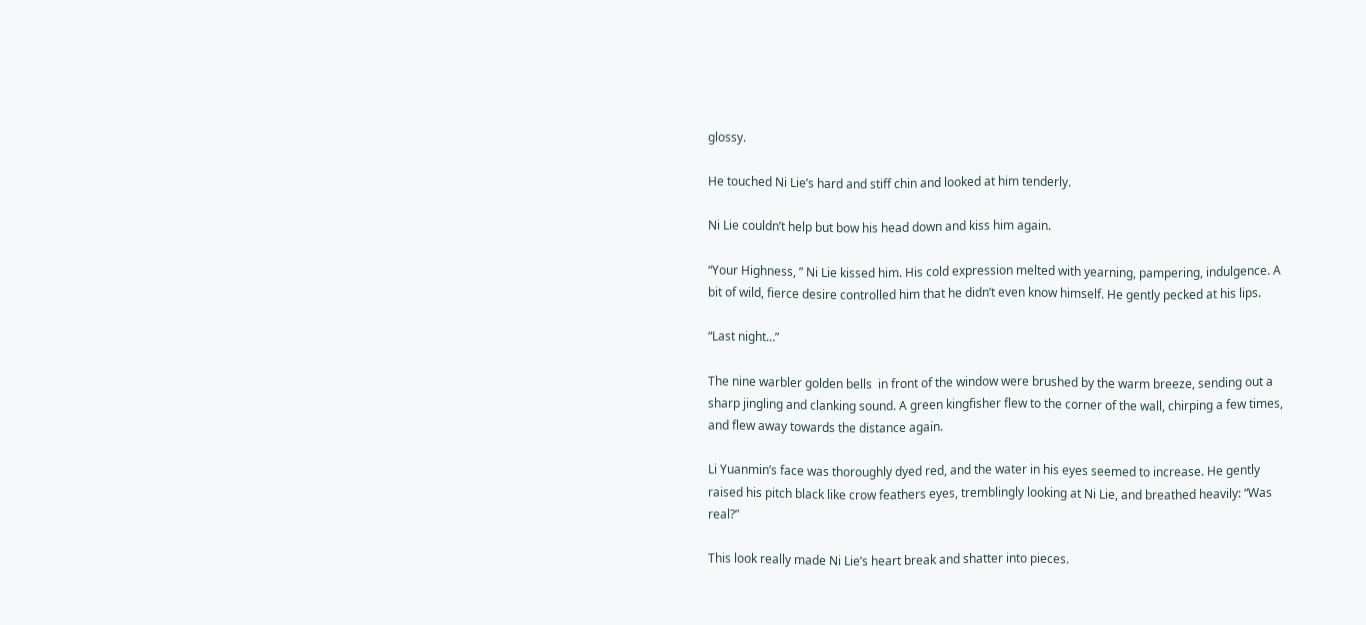glossy.

He touched Ni Lie’s hard and stiff chin and looked at him tenderly.

Ni Lie couldn’t help but bow his head down and kiss him again.

“Your Highness, ” Ni Lie kissed him. His cold expression melted with yearning, pampering, indulgence. A bit of wild, fierce desire controlled him that he didn’t even know himself. He gently pecked at his lips.

“Last night…”

The nine warbler golden bells  in front of the window were brushed by the warm breeze, sending out a sharp jingling and clanking sound. A green kingfisher flew to the corner of the wall, chirping a few times, and flew away towards the distance again.

Li Yuanmin’s face was thoroughly dyed red, and the water in his eyes seemed to increase. He gently raised his pitch black like crow feathers eyes, tremblingly looking at Ni Lie, and breathed heavily: “Was real?”

This look really made Ni Lie’s heart break and shatter into pieces.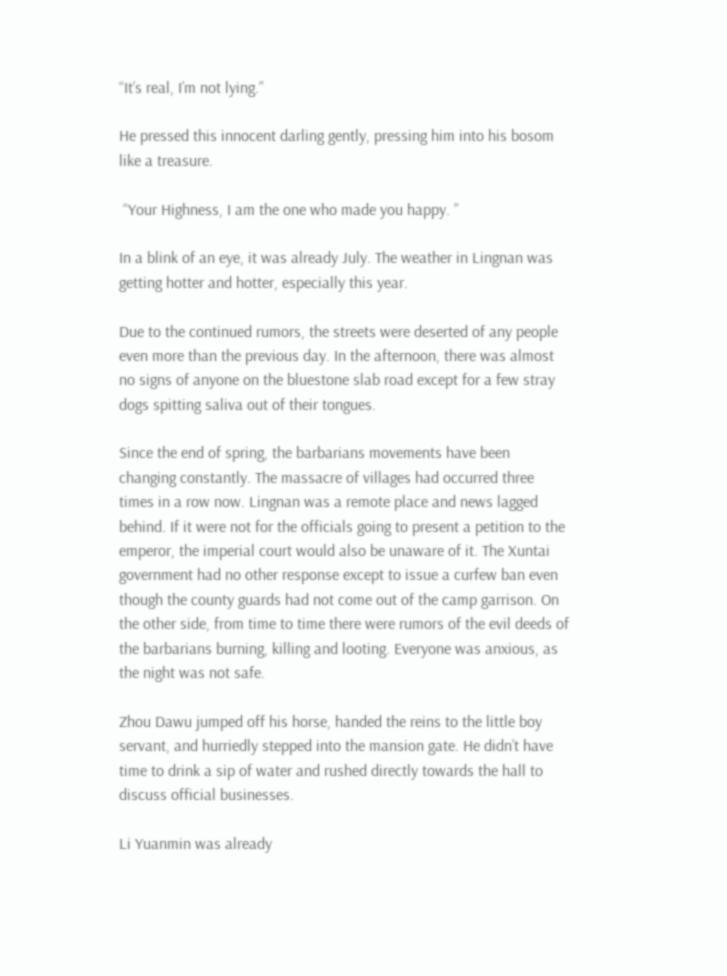“It’s real, I’m not lying.”

He pressed this innocent darling gently, pressing him into his bosom like a treasure.

 “Your Highness, I am the one who made you happy. ”

In a blink of an eye, it was already July. The weather in Lingnan was getting hotter and hotter, especially this year.

Due to the continued rumors, the streets were deserted of any people even more than the previous day. In the afternoon, there was almost no signs of anyone on the bluestone slab road except for a few stray dogs spitting saliva out of their tongues.

Since the end of spring, the barbarians movements have been changing constantly. The massacre of villages had occurred three times in a row now. Lingnan was a remote place and news lagged behind. If it were not for the officials going to present a petition to the emperor, the imperial court would also be unaware of it. The Xuntai government had no other response except to issue a curfew ban even though the county guards had not come out of the camp garrison. On the other side, from time to time there were rumors of the evil deeds of the barbarians burning, killing and looting. Everyone was anxious, as the night was not safe.

Zhou Dawu jumped off his horse, handed the reins to the little boy servant, and hurriedly stepped into the mansion gate. He didn’t have time to drink a sip of water and rushed directly towards the hall to discuss official businesses.

Li Yuanmin was already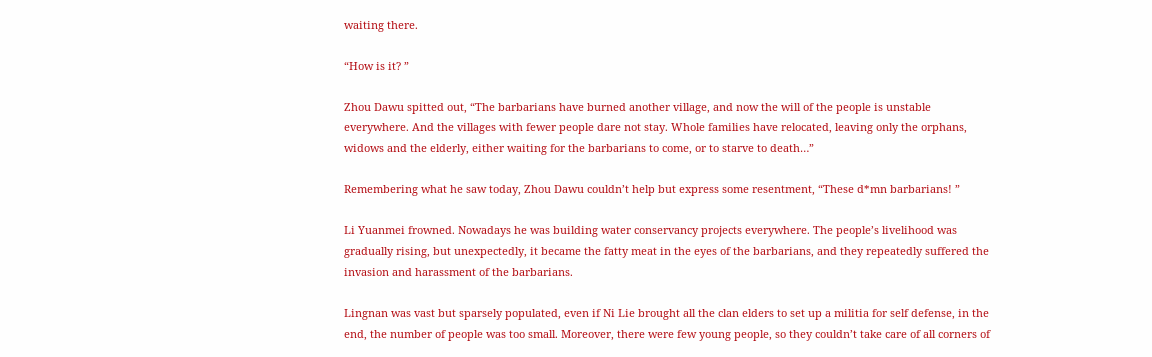waiting there.

“How is it? ”

Zhou Dawu spitted out, “The barbarians have burned another village, and now the will of the people is unstable everywhere. And the villages with fewer people dare not stay. Whole families have relocated, leaving only the orphans, widows and the elderly, either waiting for the barbarians to come, or to starve to death…”

Remembering what he saw today, Zhou Dawu couldn’t help but express some resentment, “These d*mn barbarians! ”

Li Yuanmei frowned. Nowadays he was building water conservancy projects everywhere. The people’s livelihood was gradually rising, but unexpectedly, it became the fatty meat in the eyes of the barbarians, and they repeatedly suffered the invasion and harassment of the barbarians.

Lingnan was vast but sparsely populated, even if Ni Lie brought all the clan elders to set up a militia for self defense, in the end, the number of people was too small. Moreover, there were few young people, so they couldn’t take care of all corners of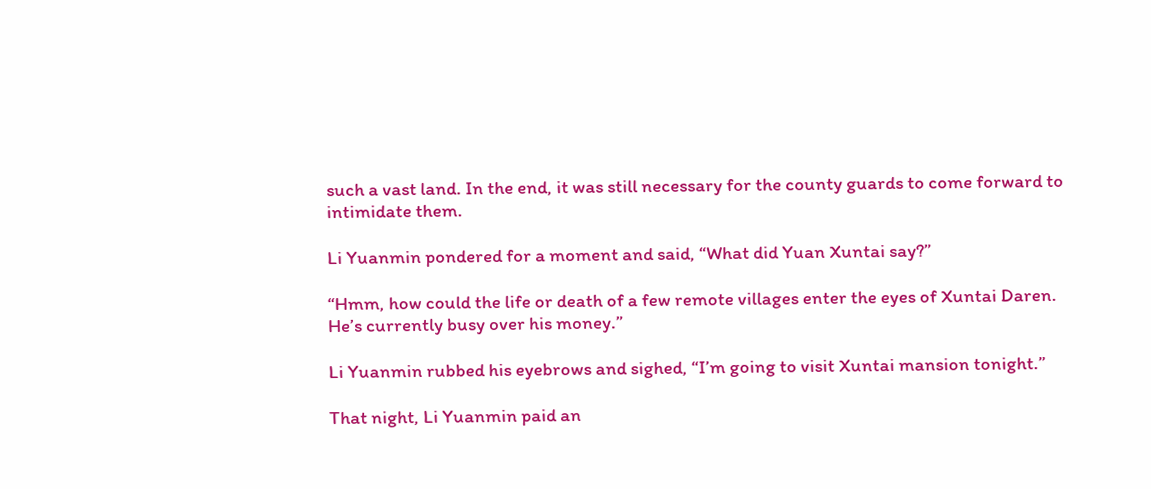such a vast land. In the end, it was still necessary for the county guards to come forward to intimidate them.

Li Yuanmin pondered for a moment and said, “What did Yuan Xuntai say?”

“Hmm, how could the life or death of a few remote villages enter the eyes of Xuntai Daren. He’s currently busy over his money.”

Li Yuanmin rubbed his eyebrows and sighed, “I’m going to visit Xuntai mansion tonight.”

That night, Li Yuanmin paid an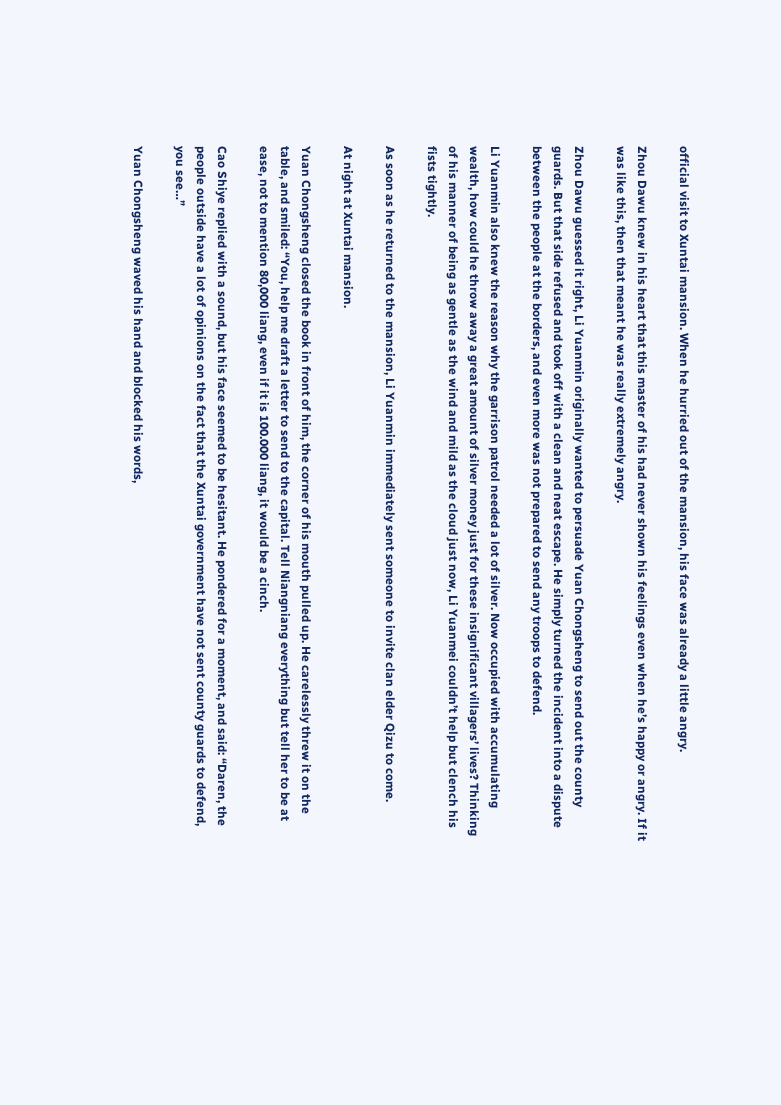official visit to Xuntai mansion. When he hurried out of the mansion, his face was already a little angry.

Zhou Dawu knew in his heart that this master of his had never shown his feelings even when he’s happy or angry. If it was like this, then that meant he was really extremely angry.

Zhou Dawu guessed it right, Li Yuanmin originally wanted to persuade Yuan Chongsheng to send out the county guards. But that side refused and took off with a clean and neat escape. He simply turned the incident into a dispute between the people at the borders, and even more was not prepared to send any troops to defend.

Li Yuanmin also knew the reason why the garrison patrol needed a lot of silver. Now occupied with accumulating wealth, how could he throw away a great amount of silver money just for these insignificant villagers’ lives? Thinking of his manner of being as gentle as the wind and mild as the cloud just now, Li Yuanmei couldn’t help but clench his fists tightly.

As soon as he returned to the mansion, Li Yuanmin immediately sent someone to invite clan elder Qizu to come.

At night at Xuntai mansion.

Yuan Chongsheng closed the book in front of him, the corner of his mouth pulled up. He carelessly threw it on the table, and smiled: “You, help me draft a letter to send to the capital. Tell Niangniang everything but tell her to be at ease, not to mention 80,000 liang, even if it is 100.000 liang, it would be a cinch.

Cao Shiye replied with a sound, but his face seemed to be hesitant. He pondered for a moment, and said: “Daren, the people outside have a lot of opinions on the fact that the Xuntai government have not sent county guards to defend, you see…”

Yuan Chongsheng waved his hand and blocked his words,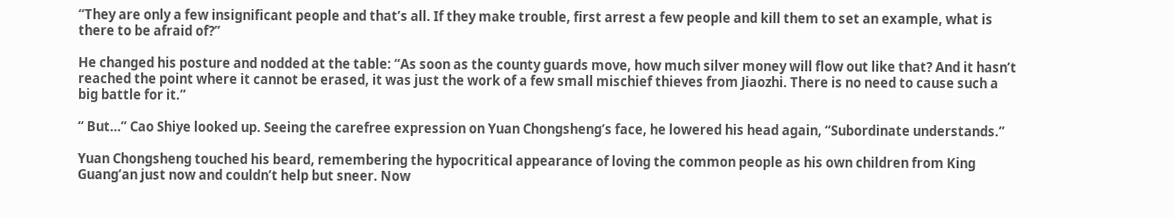“They are only a few insignificant people and that’s all. If they make trouble, first arrest a few people and kill them to set an example, what is there to be afraid of?”

He changed his posture and nodded at the table: “As soon as the county guards move, how much silver money will flow out like that? And it hasn’t reached the point where it cannot be erased, it was just the work of a few small mischief thieves from Jiaozhi. There is no need to cause such a big battle for it.”

“ But…” Cao Shiye looked up. Seeing the carefree expression on Yuan Chongsheng’s face, he lowered his head again, “Subordinate understands.”

Yuan Chongsheng touched his beard, remembering the hypocritical appearance of loving the common people as his own children from King Guang’an just now and couldn’t help but sneer. Now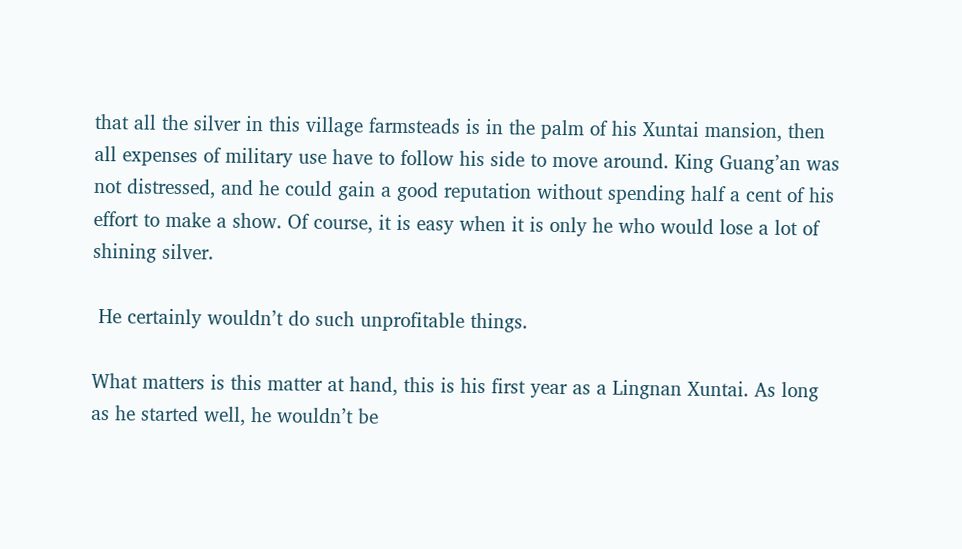that all the silver in this village farmsteads is in the palm of his Xuntai mansion, then all expenses of military use have to follow his side to move around. King Guang’an was not distressed, and he could gain a good reputation without spending half a cent of his effort to make a show. Of course, it is easy when it is only he who would lose a lot of shining silver.

 He certainly wouldn’t do such unprofitable things.

What matters is this matter at hand, this is his first year as a Lingnan Xuntai. As long as he started well, he wouldn’t be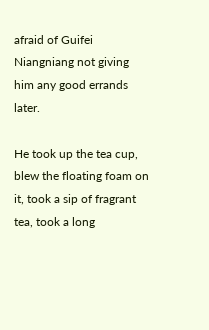afraid of Guifei Niangniang not giving him any good errands later.

He took up the tea cup, blew the floating foam on it, took a sip of fragrant tea, took a long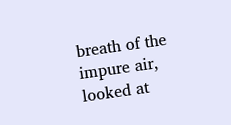breath of the impure air, looked at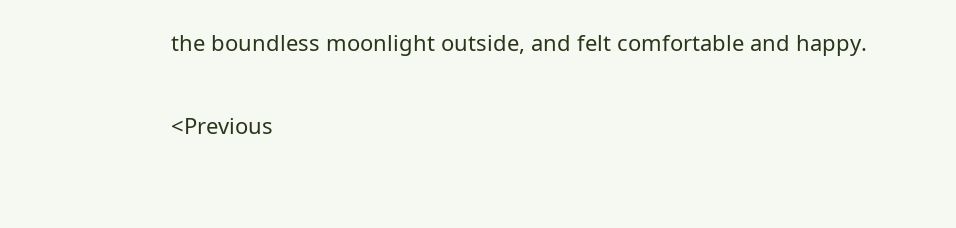the boundless moonlight outside, and felt comfortable and happy.

<Previous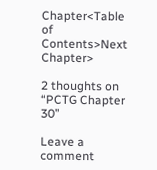Chapter<Table of Contents>Next Chapter>

2 thoughts on “PCTG Chapter 30”

Leave a comment